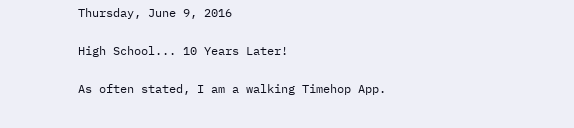Thursday, June 9, 2016

High School... 10 Years Later!

As often stated, I am a walking Timehop App.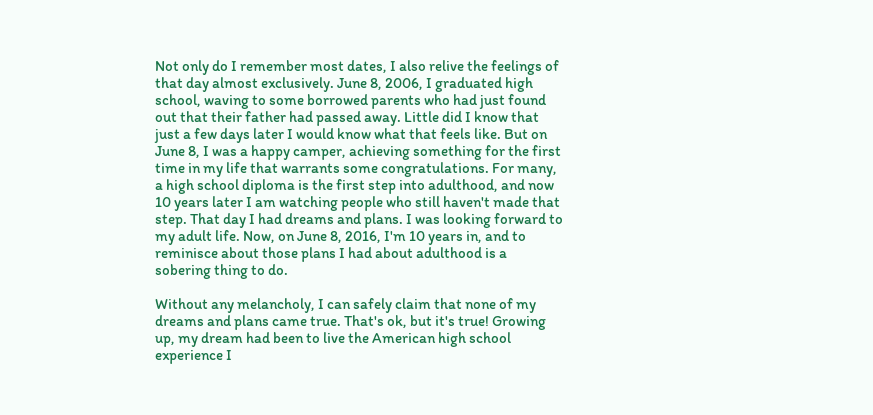Not only do I remember most dates, I also relive the feelings of that day almost exclusively. June 8, 2006, I graduated high school, waving to some borrowed parents who had just found out that their father had passed away. Little did I know that just a few days later I would know what that feels like. But on June 8, I was a happy camper, achieving something for the first time in my life that warrants some congratulations. For many, a high school diploma is the first step into adulthood, and now 10 years later I am watching people who still haven't made that step. That day I had dreams and plans. I was looking forward to my adult life. Now, on June 8, 2016, I'm 10 years in, and to reminisce about those plans I had about adulthood is a sobering thing to do.

Without any melancholy, I can safely claim that none of my dreams and plans came true. That's ok, but it's true! Growing up, my dream had been to live the American high school experience I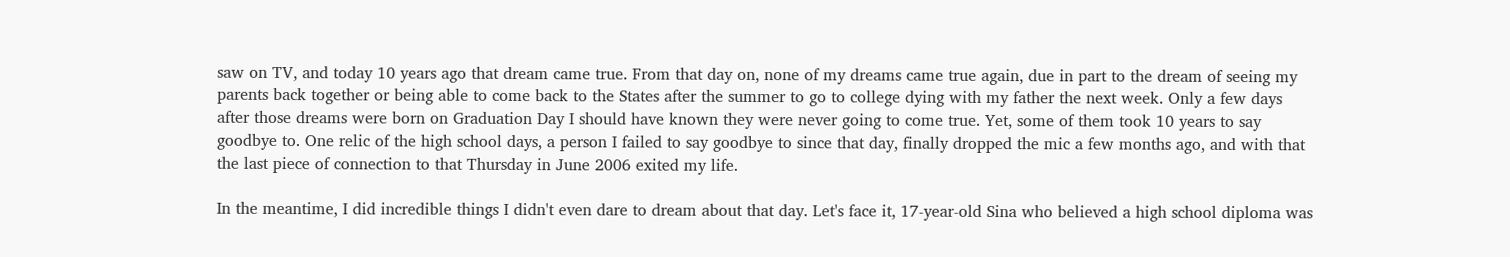saw on TV, and today 10 years ago that dream came true. From that day on, none of my dreams came true again, due in part to the dream of seeing my parents back together or being able to come back to the States after the summer to go to college dying with my father the next week. Only a few days after those dreams were born on Graduation Day I should have known they were never going to come true. Yet, some of them took 10 years to say goodbye to. One relic of the high school days, a person I failed to say goodbye to since that day, finally dropped the mic a few months ago, and with that the last piece of connection to that Thursday in June 2006 exited my life.

In the meantime, I did incredible things I didn't even dare to dream about that day. Let's face it, 17-year-old Sina who believed a high school diploma was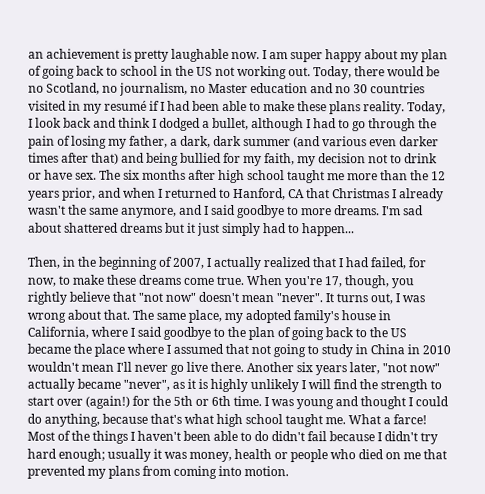an achievement is pretty laughable now. I am super happy about my plan of going back to school in the US not working out. Today, there would be no Scotland, no journalism, no Master education and no 30 countries visited in my resumé if I had been able to make these plans reality. Today, I look back and think I dodged a bullet, although I had to go through the pain of losing my father, a dark, dark summer (and various even darker times after that) and being bullied for my faith, my decision not to drink or have sex. The six months after high school taught me more than the 12 years prior, and when I returned to Hanford, CA that Christmas I already wasn't the same anymore, and I said goodbye to more dreams. I'm sad about shattered dreams but it just simply had to happen...

Then, in the beginning of 2007, I actually realized that I had failed, for now, to make these dreams come true. When you're 17, though, you rightly believe that "not now" doesn't mean "never". It turns out, I was wrong about that. The same place, my adopted family's house in California, where I said goodbye to the plan of going back to the US became the place where I assumed that not going to study in China in 2010 wouldn't mean I'll never go live there. Another six years later, "not now" actually became "never", as it is highly unlikely I will find the strength to start over (again!) for the 5th or 6th time. I was young and thought I could do anything, because that's what high school taught me. What a farce! Most of the things I haven't been able to do didn't fail because I didn't try hard enough; usually it was money, health or people who died on me that prevented my plans from coming into motion.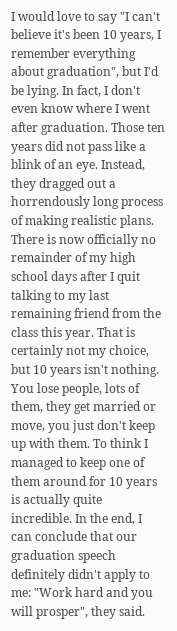I would love to say "I can't believe it's been 10 years, I remember everything about graduation", but I'd be lying. In fact, I don't even know where I went after graduation. Those ten years did not pass like a blink of an eye. Instead, they dragged out a horrendously long process of making realistic plans. There is now officially no remainder of my high school days after I quit talking to my last remaining friend from the class this year. That is certainly not my choice, but 10 years isn't nothing. You lose people, lots of them, they get married or move, you just don't keep up with them. To think I managed to keep one of them around for 10 years is actually quite incredible. In the end, I can conclude that our graduation speech definitely didn't apply to me: "Work hard and you will prosper", they said.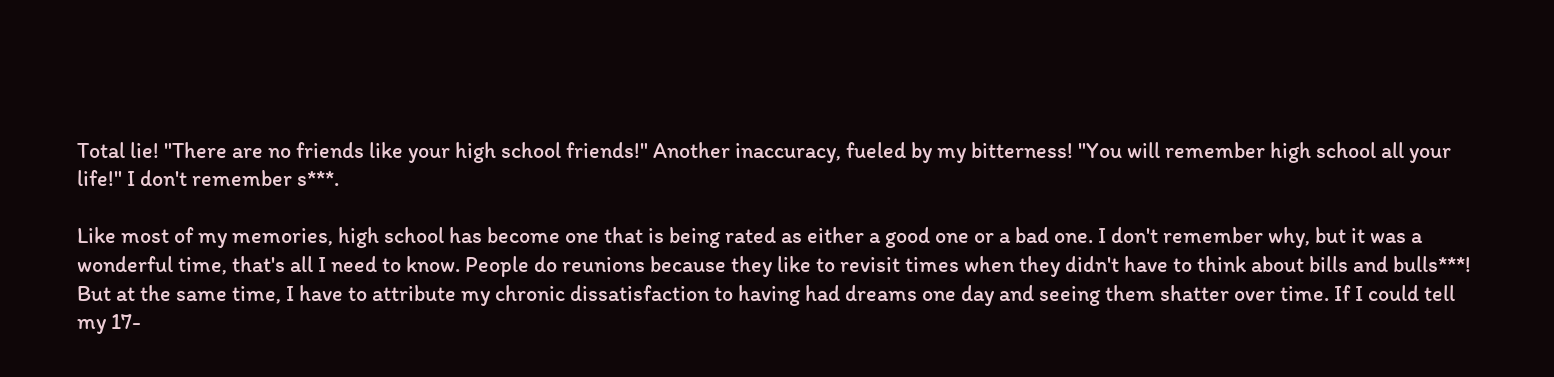Total lie! "There are no friends like your high school friends!" Another inaccuracy, fueled by my bitterness! "You will remember high school all your life!" I don't remember s***.

Like most of my memories, high school has become one that is being rated as either a good one or a bad one. I don't remember why, but it was a wonderful time, that's all I need to know. People do reunions because they like to revisit times when they didn't have to think about bills and bulls***! But at the same time, I have to attribute my chronic dissatisfaction to having had dreams one day and seeing them shatter over time. If I could tell my 17-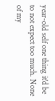year-old self one thing it'd be to not expect too much. None of my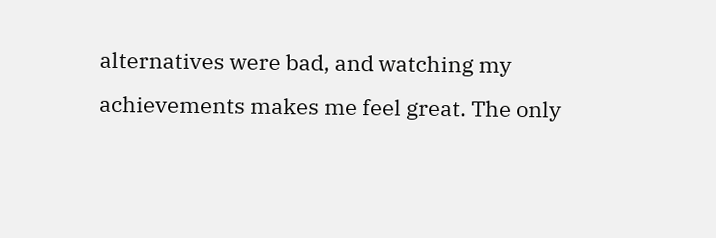alternatives were bad, and watching my achievements makes me feel great. The only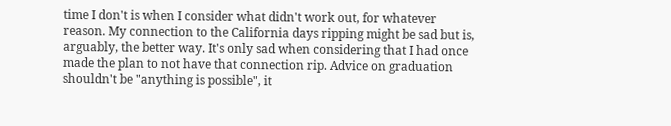time I don't is when I consider what didn't work out, for whatever reason. My connection to the California days ripping might be sad but is, arguably, the better way. It's only sad when considering that I had once made the plan to not have that connection rip. Advice on graduation shouldn't be "anything is possible", it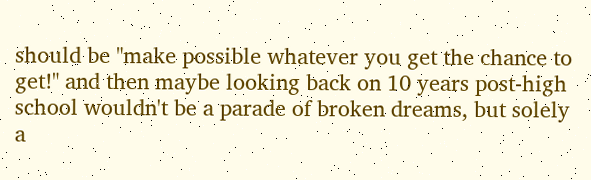should be "make possible whatever you get the chance to get!" and then maybe looking back on 10 years post-high school wouldn't be a parade of broken dreams, but solely a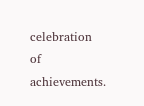celebration of achievements.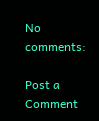No comments:

Post a Comment